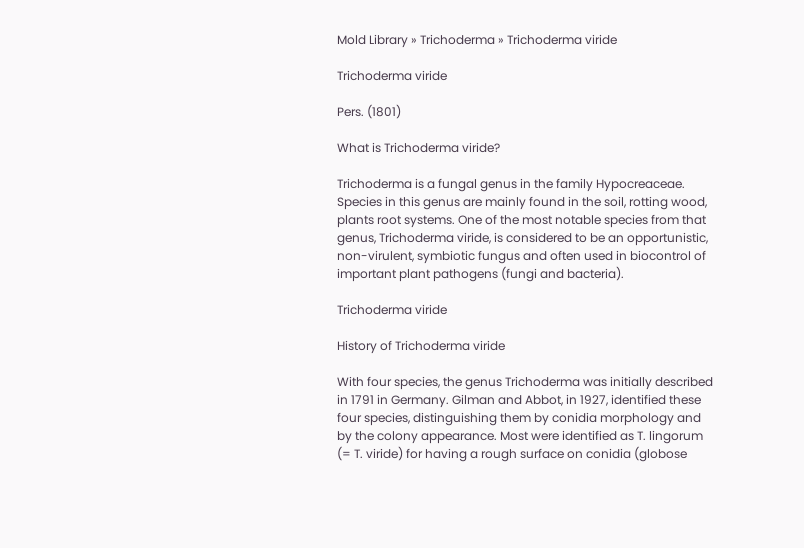Mold Library » Trichoderma » Trichoderma viride

Trichoderma viride

Pers. (1801)

What is Trichoderma viride?

Trichoderma is a fungal genus in the family Hypocreaceae. Species in this genus are mainly found in the soil, rotting wood, plants root systems. One of the most notable species from that genus, Trichoderma viride, is considered to be an opportunistic, non-virulent, symbiotic fungus and often used in biocontrol of important plant pathogens (fungi and bacteria).

Trichoderma viride

History of Trichoderma viride

With four species, the genus Trichoderma was initially described in 1791 in Germany. Gilman and Abbot, in 1927, identified these four species, distinguishing them by conidia morphology and by the colony appearance. Most were identified as T. lingorum (= T. viride) for having a rough surface on conidia (globose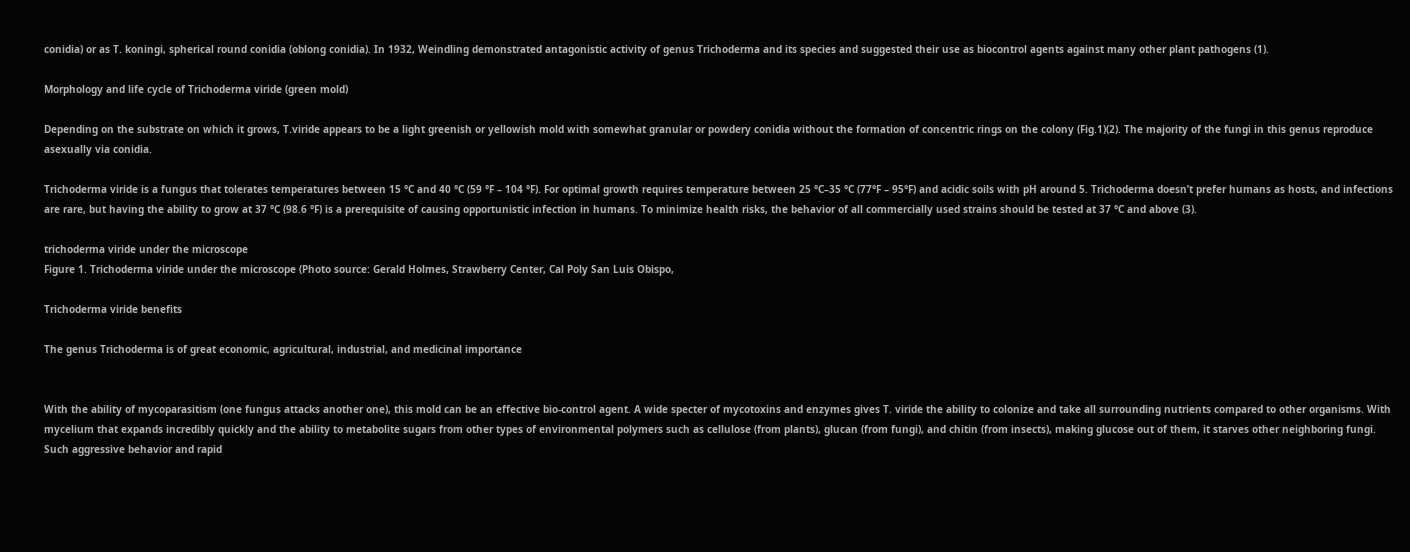conidia) or as T. koningi, spherical round conidia (oblong conidia). In 1932, Weindling demonstrated antagonistic activity of genus Trichoderma and its species and suggested their use as biocontrol agents against many other plant pathogens (1).

Morphology and life cycle of Trichoderma viride (green mold)

Depending on the substrate on which it grows, T.viride appears to be a light greenish or yellowish mold with somewhat granular or powdery conidia without the formation of concentric rings on the colony (Fig.1)(2). The majority of the fungi in this genus reproduce asexually via conidia.

Trichoderma viride is a fungus that tolerates temperatures between 15 °C and 40 °C (59 °F – 104 °F). For optimal growth requires temperature between 25 °C–35 °C (77°F – 95°F) and acidic soils with pH around 5. Trichoderma doesn’t prefer humans as hosts, and infections are rare, but having the ability to grow at 37 °C (98.6 °F) is a prerequisite of causing opportunistic infection in humans. To minimize health risks, the behavior of all commercially used strains should be tested at 37 °C and above (3).

trichoderma viride under the microscope
Figure 1. Trichoderma viride under the microscope (Photo source: Gerald Holmes, Strawberry Center, Cal Poly San Luis Obispo,

Trichoderma viride benefits

The genus Trichoderma is of great economic, agricultural, industrial, and medicinal importance


With the ability of mycoparasitism (one fungus attacks another one), this mold can be an effective bio-control agent. A wide specter of mycotoxins and enzymes gives T. viride the ability to colonize and take all surrounding nutrients compared to other organisms. With mycelium that expands incredibly quickly and the ability to metabolite sugars from other types of environmental polymers such as cellulose (from plants), glucan (from fungi), and chitin (from insects), making glucose out of them, it starves other neighboring fungi. Such aggressive behavior and rapid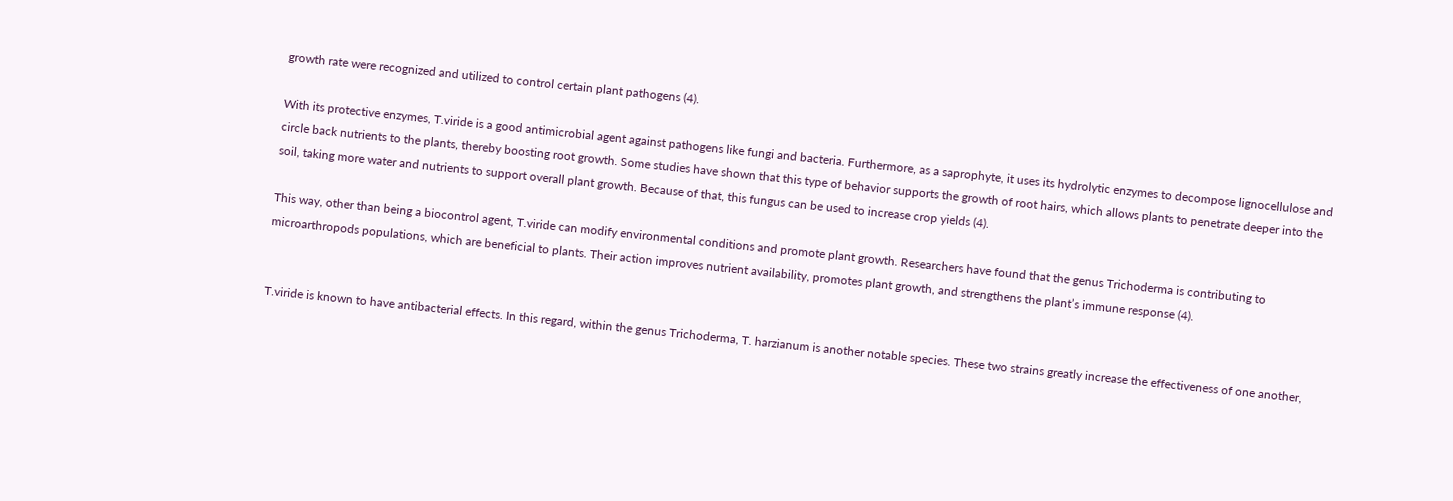growth rate were recognized and utilized to control certain plant pathogens (4).

With its protective enzymes, T.viride is a good antimicrobial agent against pathogens like fungi and bacteria. Furthermore, as a saprophyte, it uses its hydrolytic enzymes to decompose lignocellulose and circle back nutrients to the plants, thereby boosting root growth. Some studies have shown that this type of behavior supports the growth of root hairs, which allows plants to penetrate deeper into the soil, taking more water and nutrients to support overall plant growth. Because of that, this fungus can be used to increase crop yields (4).

This way, other than being a biocontrol agent, T.viride can modify environmental conditions and promote plant growth. Researchers have found that the genus Trichoderma is contributing to microarthropods populations, which are beneficial to plants. Their action improves nutrient availability, promotes plant growth, and strengthens the plant’s immune response (4).


T.viride is known to have antibacterial effects. In this regard, within the genus Trichoderma, T. harzianum is another notable species. These two strains greatly increase the effectiveness of one another,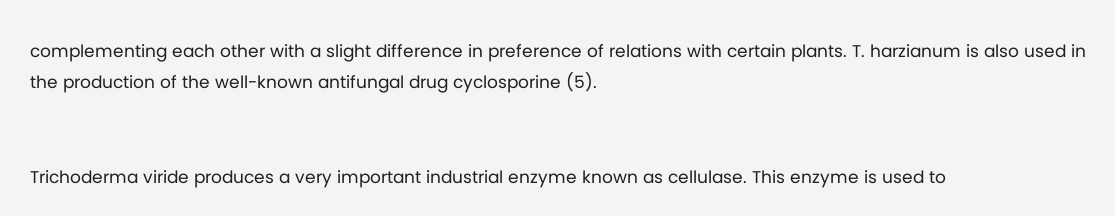complementing each other with a slight difference in preference of relations with certain plants. T. harzianum is also used in the production of the well-known antifungal drug cyclosporine (5).


Trichoderma viride produces a very important industrial enzyme known as cellulase. This enzyme is used to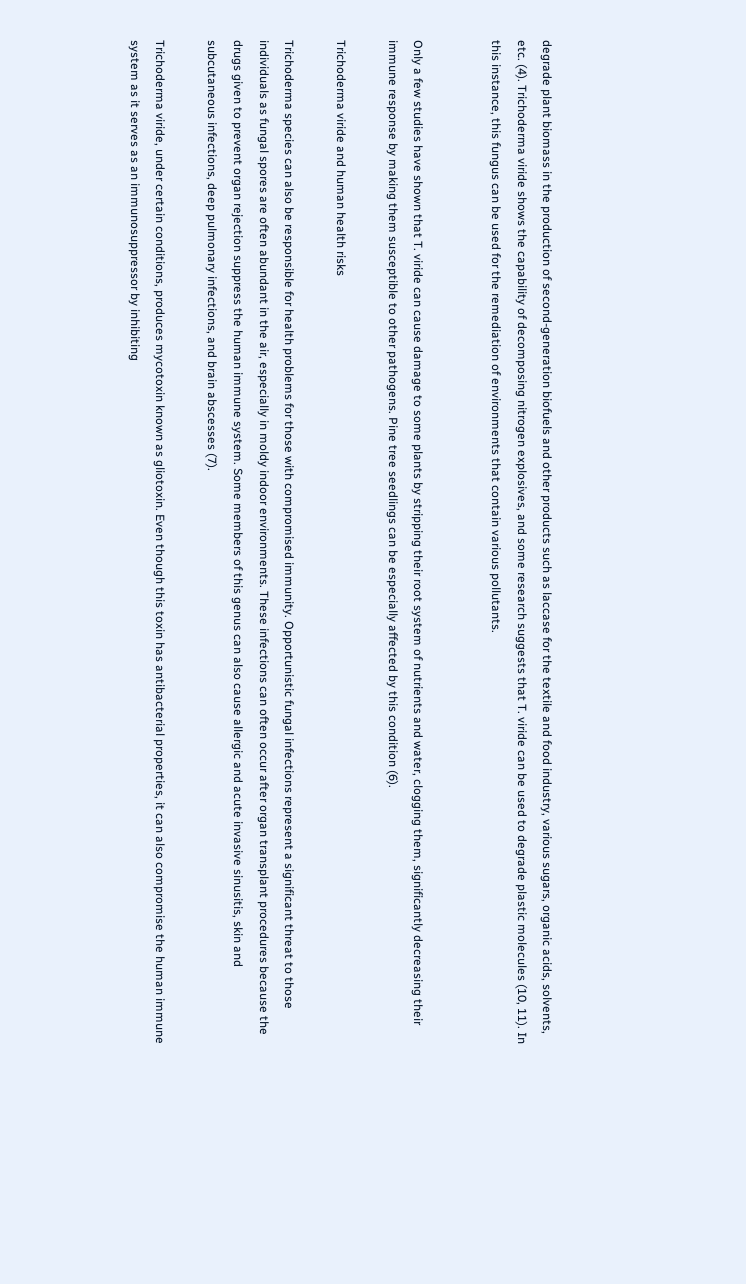degrade plant biomass in the production of second-generation biofuels and other products such as laccase for the textile and food industry, various sugars, organic acids, solvents, etc. (4). Trichoderma viride shows the capability of decomposing nitrogen explosives, and some research suggests that T. viride can be used to degrade plastic molecules (10, 11). In this instance, this fungus can be used for the remediation of environments that contain various pollutants.


Only a few studies have shown that T. viride can cause damage to some plants by stripping their root system of nutrients and water, clogging them, significantly decreasing their immune response by making them susceptible to other pathogens. Pine tree seedlings can be especially affected by this condition (6).

Trichoderma viride and human health risks

Trichoderma species can also be responsible for health problems for those with compromised immunity. Opportunistic fungal infections represent a significant threat to those individuals as fungal spores are often abundant in the air, especially in moldy indoor environments. These infections can often occur after organ transplant procedures because the drugs given to prevent organ rejection suppress the human immune system. Some members of this genus can also cause allergic and acute invasive sinusitis, skin and subcutaneous infections, deep pulmonary infections, and brain abscesses (7).

Trichoderma viride, under certain conditions, produces mycotoxin known as gliotoxin. Even though this toxin has antibacterial properties, it can also compromise the human immune system as it serves as an immunosuppressor by inhibiting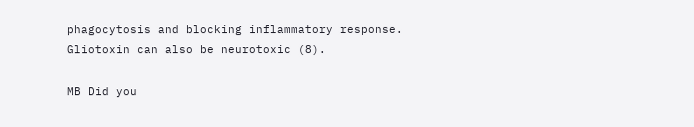phagocytosis and blocking inflammatory response. Gliotoxin can also be neurotoxic (8).

MB Did you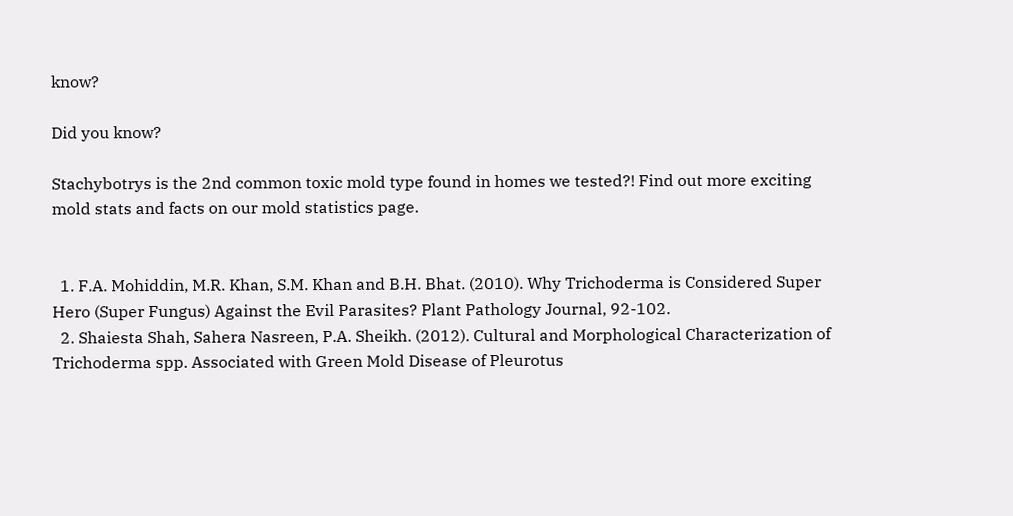know?

Did you know?

Stachybotrys is the 2nd common toxic mold type found in homes we tested?! Find out more exciting mold stats and facts on our mold statistics page.


  1. F.A. Mohiddin, M.R. Khan, S.M. Khan and B.H. Bhat. (2010). Why Trichoderma is Considered Super Hero (Super Fungus) Against the Evil Parasites? Plant Pathology Journal, 92-102.
  2. Shaiesta Shah, Sahera Nasreen, P.A. Sheikh. (2012). Cultural and Morphological Characterization of Trichoderma spp. Associated with Green Mold Disease of Pleurotus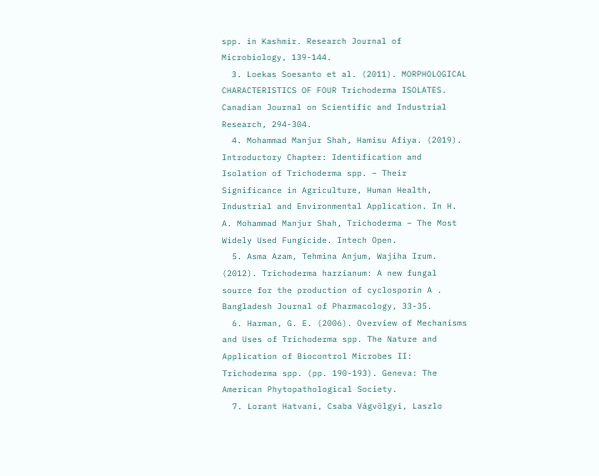spp. in Kashmir. Research Journal of Microbiology, 139-144.
  3. Loekas Soesanto et al. (2011). MORPHOLOGICAL CHARACTERISTICS OF FOUR Trichoderma ISOLATES. Canadian Journal on Scientific and Industrial Research, 294-304.
  4. Mohammad Manjur Shah, Hamisu Afiya. (2019). Introductory Chapter: Identification and Isolation of Trichoderma spp. – Their Significance in Agriculture, Human Health, Industrial and Environmental Application. In H. A. Mohammad Manjur Shah, Trichoderma – The Most Widely Used Fungicide. Intech Open.
  5. Asma Azam, Tehmina Anjum, Wajiha Irum. (2012). Trichoderma harzianum: A new fungal source for the production of cyclosporin A . Bangladesh Journal of Pharmacology, 33-35.
  6. Harman, G. E. (2006). Overview of Mechanisms and Uses of Trichoderma spp. The Nature and Application of Biocontrol Microbes II: Trichoderma spp. (pp. 190-193). Geneva: The American Phytopathological Society.
  7. Lorant Hatvani, Csaba Vágvölgyi, Laszlo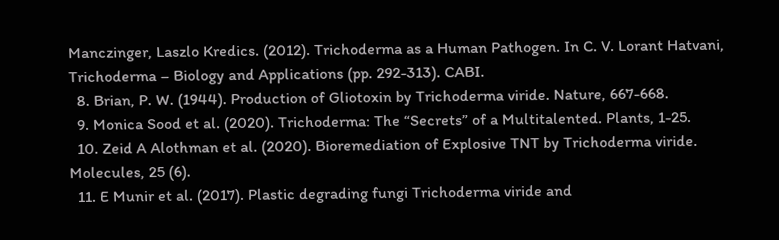Manczinger, Laszlo Kredics. (2012). Trichoderma as a Human Pathogen. In C. V. Lorant Hatvani, Trichoderma – Biology and Applications (pp. 292-313). CABI.
  8. Brian, P. W. (1944). Production of Gliotoxin by Trichoderma viride. Nature, 667-668.
  9. Monica Sood et al. (2020). Trichoderma: The “Secrets” of a Multitalented. Plants, 1-25.
  10. Zeid A Alothman et al. (2020). Bioremediation of Explosive TNT by Trichoderma viride. Molecules, 25 (6).
  11. E Munir et al. (2017). Plastic degrading fungi Trichoderma viride and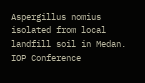Aspergillus nomius isolated from local landfill soil in Medan. IOP Conference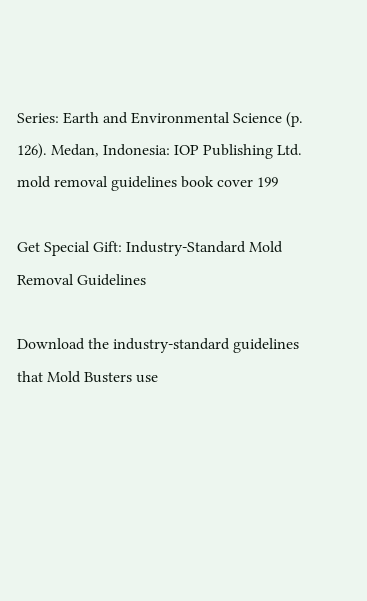Series: Earth and Environmental Science (p. 126). Medan, Indonesia: IOP Publishing Ltd.
mold removal guidelines book cover 199

Get Special Gift: Industry-Standard Mold Removal Guidelines

Download the industry-standard guidelines that Mold Busters use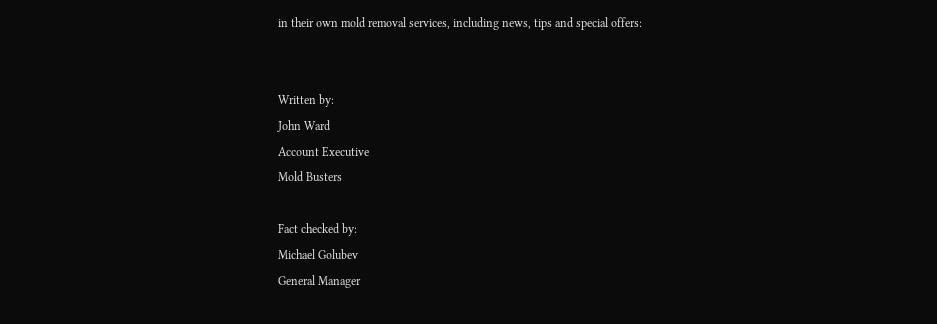in their own mold removal services, including news, tips and special offers:


Written by:
John Ward
Account Executive
Mold Busters

Fact checked by:
Michael Golubev
General Manager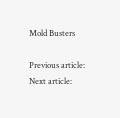Mold Busters

Previous article:
Next article: